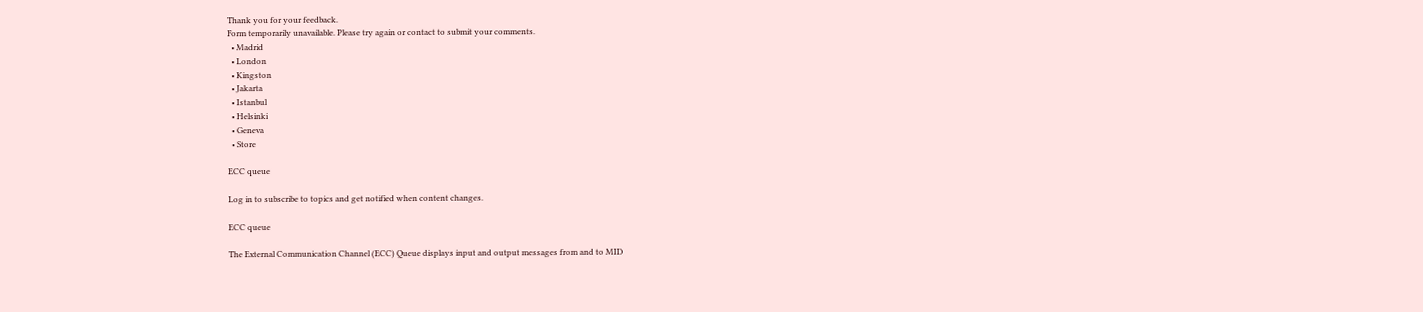Thank you for your feedback.
Form temporarily unavailable. Please try again or contact to submit your comments.
  • Madrid
  • London
  • Kingston
  • Jakarta
  • Istanbul
  • Helsinki
  • Geneva
  • Store

ECC queue

Log in to subscribe to topics and get notified when content changes.

ECC queue

The External Communication Channel (ECC) Queue displays input and output messages from and to MID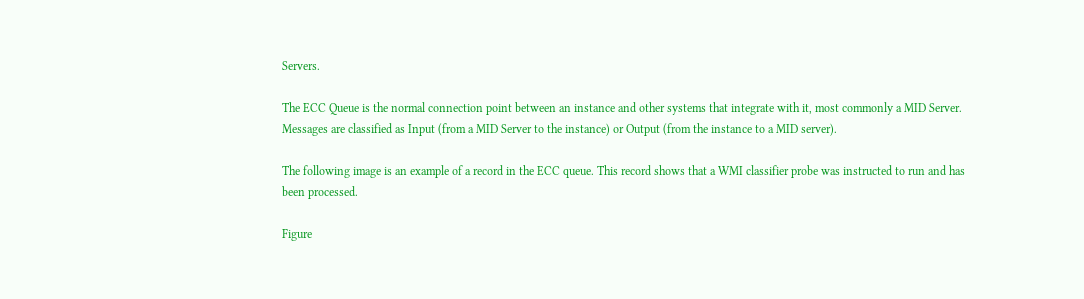Servers.

The ECC Queue is the normal connection point between an instance and other systems that integrate with it, most commonly a MID Server. Messages are classified as Input (from a MID Server to the instance) or Output (from the instance to a MID server).

The following image is an example of a record in the ECC queue. This record shows that a WMI classifier probe was instructed to run and has been processed.

Figure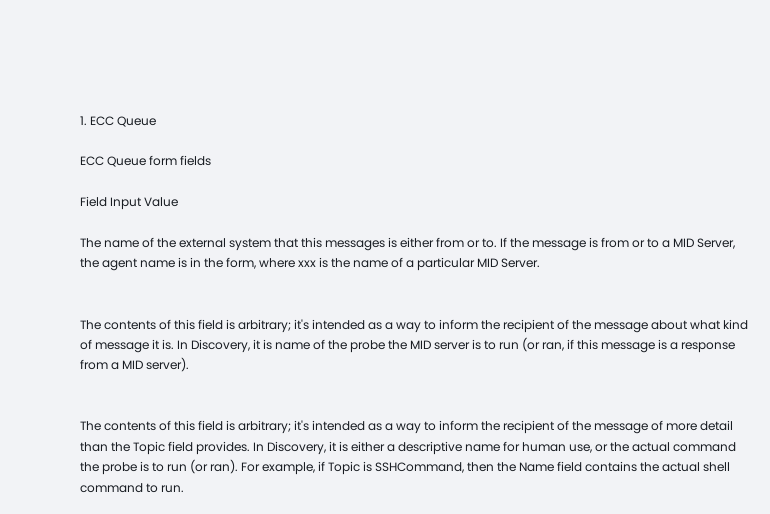1. ECC Queue

ECC Queue form fields

Field Input Value

The name of the external system that this messages is either from or to. If the message is from or to a MID Server, the agent name is in the form, where xxx is the name of a particular MID Server.


The contents of this field is arbitrary; it's intended as a way to inform the recipient of the message about what kind of message it is. In Discovery, it is name of the probe the MID server is to run (or ran, if this message is a response from a MID server).


The contents of this field is arbitrary; it's intended as a way to inform the recipient of the message of more detail than the Topic field provides. In Discovery, it is either a descriptive name for human use, or the actual command the probe is to run (or ran). For example, if Topic is SSHCommand, then the Name field contains the actual shell command to run.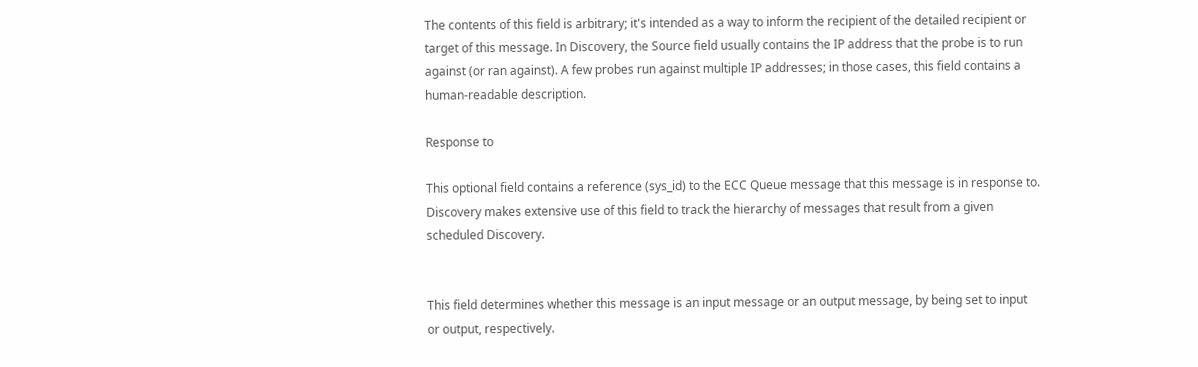The contents of this field is arbitrary; it's intended as a way to inform the recipient of the detailed recipient or target of this message. In Discovery, the Source field usually contains the IP address that the probe is to run against (or ran against). A few probes run against multiple IP addresses; in those cases, this field contains a human-readable description.

Response to

This optional field contains a reference (sys_id) to the ECC Queue message that this message is in response to. Discovery makes extensive use of this field to track the hierarchy of messages that result from a given scheduled Discovery.


This field determines whether this message is an input message or an output message, by being set to input or output, respectively.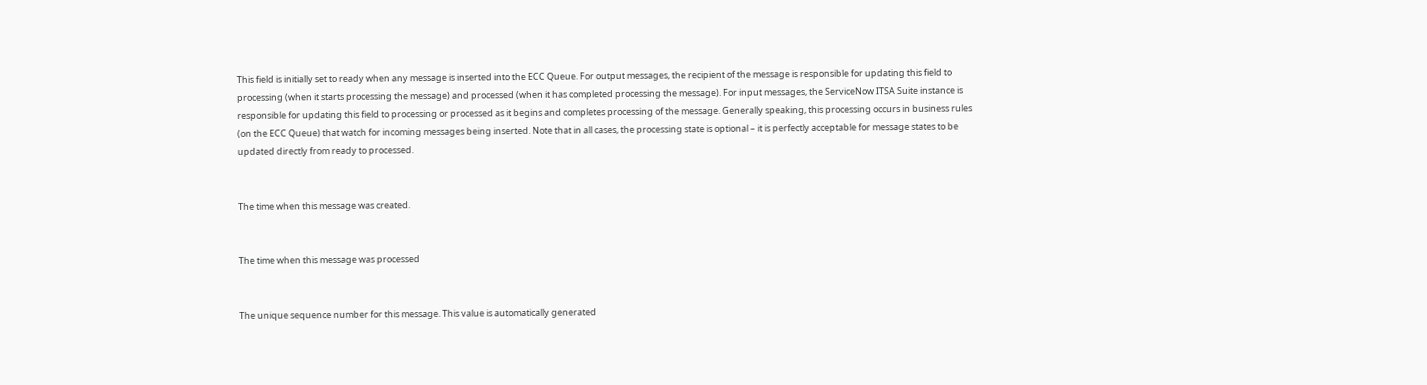This field is initially set to ready when any message is inserted into the ECC Queue. For output messages, the recipient of the message is responsible for updating this field to processing (when it starts processing the message) and processed (when it has completed processing the message). For input messages, the ServiceNow ITSA Suite instance is responsible for updating this field to processing or processed as it begins and completes processing of the message. Generally speaking, this processing occurs in business rules (on the ECC Queue) that watch for incoming messages being inserted. Note that in all cases, the processing state is optional – it is perfectly acceptable for message states to be updated directly from ready to processed.


The time when this message was created.


The time when this message was processed


The unique sequence number for this message. This value is automatically generated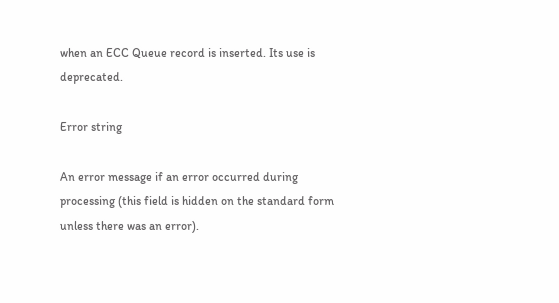when an ECC Queue record is inserted. Its use is deprecated.

Error string

An error message if an error occurred during processing (this field is hidden on the standard form unless there was an error).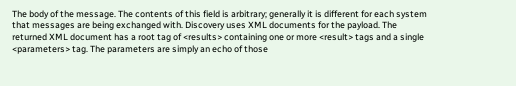The body of the message. The contents of this field is arbitrary; generally it is different for each system that messages are being exchanged with. Discovery uses XML documents for the payload. The returned XML document has a root tag of <results> containing one or more <result> tags and a single <parameters> tag. The parameters are simply an echo of those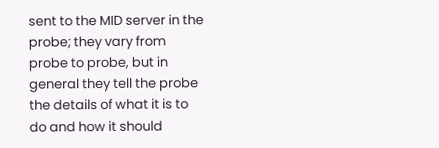sent to the MID server in the probe; they vary from probe to probe, but in general they tell the probe the details of what it is to do and how it should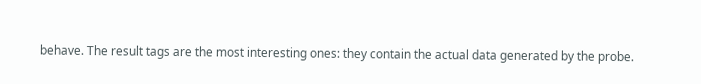behave. The result tags are the most interesting ones: they contain the actual data generated by the probe.